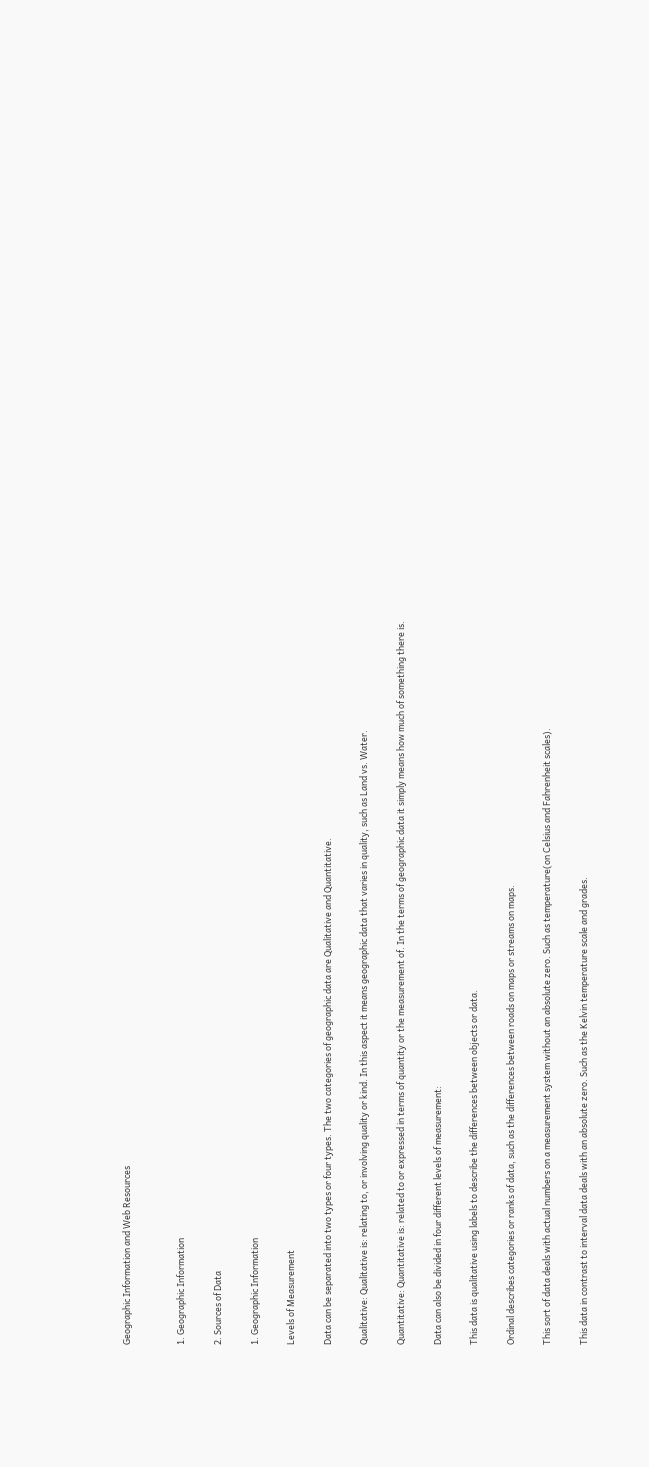Geographic Information and Web Resources


1. Geographic Information

2. Sources of Data

1. Geographic Information

Levels of Measurement

Data can be separated into two types or four types. The two categories of geographic data are Qualitative and Quantitative.

Qualitative: Qualitative is: relating to, or involving quality or kind. In this aspect it means geographic data that varies in quality, such as Land vs. Water.

Quantitative: Quantitative is: related to or expressed in terms of quantity or the measurement of. In the terms of geographic data it simply means how much of something there is.

Data can also be divided in four different levels of measurement:

This data is qualitative using labels to describe the differences between objects or data.

Ordinal describes categories or ranks of data, such as the differences between roads on maps or streams on maps.

This sort of data deals with actual numbers on a measurement system without an absolute zero. Such as temperature(on Celsius and Fahrenheit scales).

This data in contrast to interval data deals with an absolute zero. Such as the Kelvin temperature scale and grades.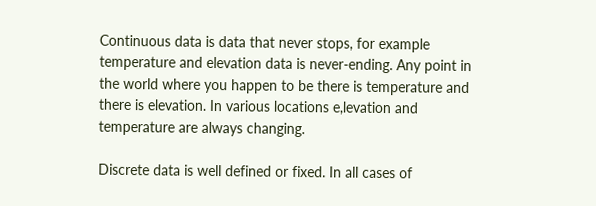Continuous data is data that never stops, for example temperature and elevation data is never-ending. Any point in the world where you happen to be there is temperature and there is elevation. In various locations e,levation and temperature are always changing.

Discrete data is well defined or fixed. In all cases of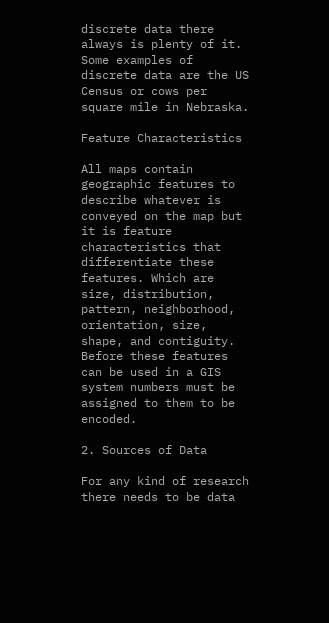discrete data there always is plenty of it. Some examples of discrete data are the US Census or cows per square mile in Nebraska.

Feature Characteristics

All maps contain geographic features to describe whatever is conveyed on the map but it is feature characteristics that differentiate these features. Which are size, distribution, pattern, neighborhood, orientation, size, shape, and contiguity. Before these features can be used in a GIS system numbers must be assigned to them to be encoded.

2. Sources of Data

For any kind of research there needs to be data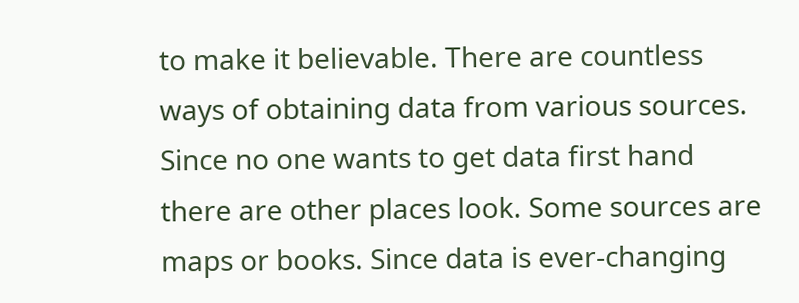to make it believable. There are countless ways of obtaining data from various sources. Since no one wants to get data first hand there are other places look. Some sources are maps or books. Since data is ever-changing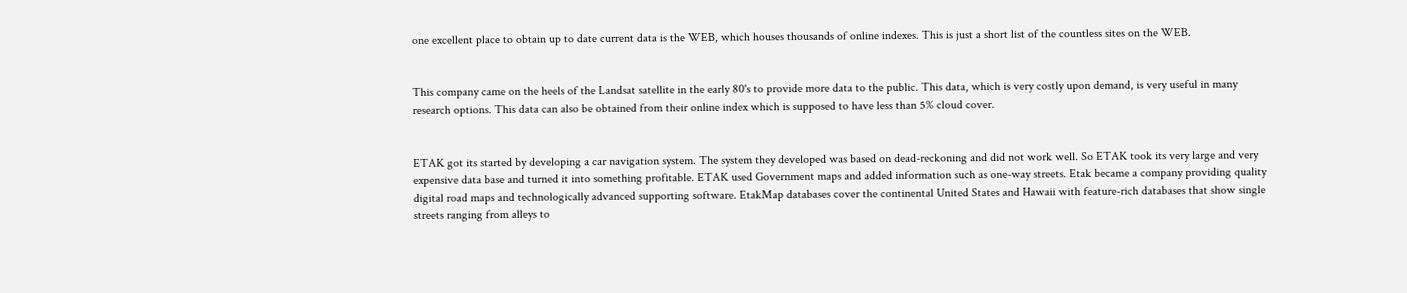one excellent place to obtain up to date current data is the WEB, which houses thousands of online indexes. This is just a short list of the countless sites on the WEB.


This company came on the heels of the Landsat satellite in the early 80's to provide more data to the public. This data, which is very costly upon demand, is very useful in many research options. This data can also be obtained from their online index which is supposed to have less than 5% cloud cover.


ETAK got its started by developing a car navigation system. The system they developed was based on dead-reckoning and did not work well. So ETAK took its very large and very expensive data base and turned it into something profitable. ETAK used Government maps and added information such as one-way streets. Etak became a company providing quality digital road maps and technologically advanced supporting software. EtakMap databases cover the continental United States and Hawaii with feature-rich databases that show single streets ranging from alleys to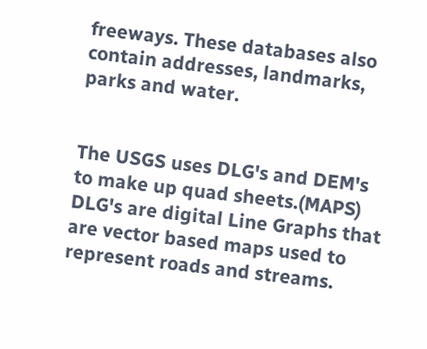freeways. These databases also contain addresses, landmarks, parks and water.


The USGS uses DLG's and DEM's to make up quad sheets.(MAPS) DLG's are digital Line Graphs that are vector based maps used to represent roads and streams.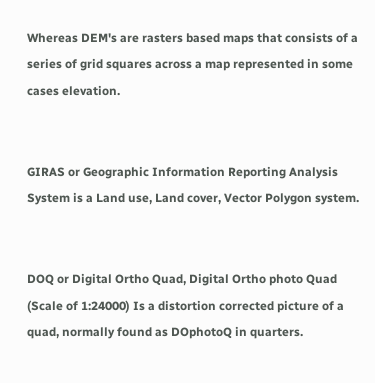Whereas DEM's are rasters based maps that consists of a series of grid squares across a map represented in some cases elevation.


GIRAS or Geographic Information Reporting Analysis System is a Land use, Land cover, Vector Polygon system.


DOQ or Digital Ortho Quad, Digital Ortho photo Quad (Scale of 1:24000) Is a distortion corrected picture of a quad, normally found as DOphotoQ in quarters.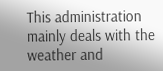This administration mainly deals with the weather and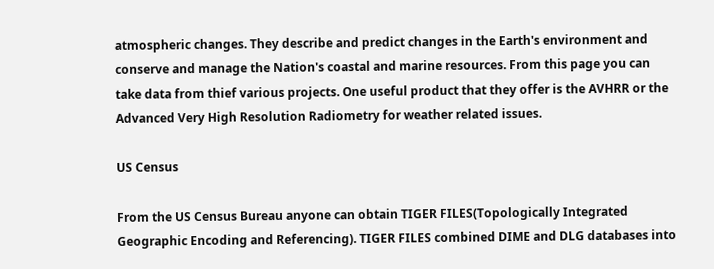atmospheric changes. They describe and predict changes in the Earth's environment and conserve and manage the Nation's coastal and marine resources. From this page you can take data from thief various projects. One useful product that they offer is the AVHRR or the Advanced Very High Resolution Radiometry for weather related issues.

US Census

From the US Census Bureau anyone can obtain TIGER FILES(Topologically Integrated Geographic Encoding and Referencing). TIGER FILES combined DIME and DLG databases into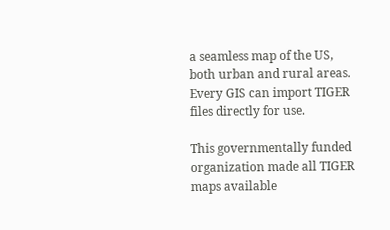a seamless map of the US, both urban and rural areas. Every GIS can import TIGER files directly for use.

This governmentally funded organization made all TIGER maps available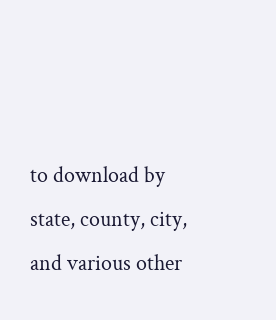to download by state, county, city, and various other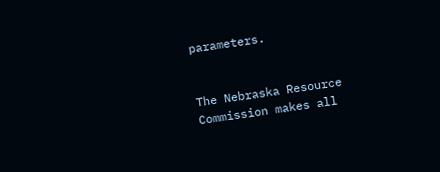parameters.


The Nebraska Resource Commission makes all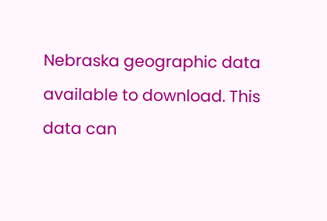Nebraska geographic data available to download. This data can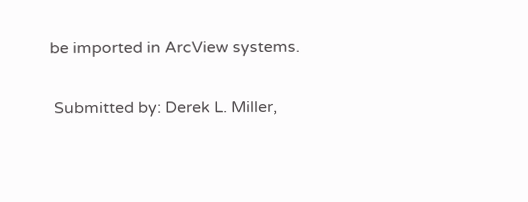be imported in ArcView systems.

 Submitted by: Derek L. Miller,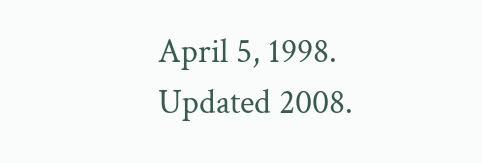April 5, 1998. Updated 2008.